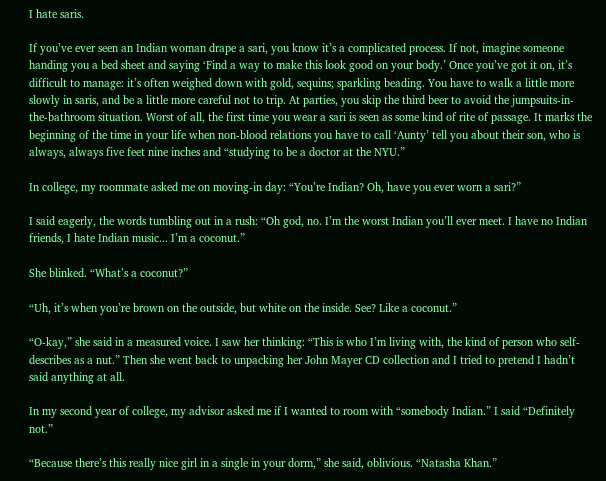I hate saris.

If you’ve ever seen an Indian woman drape a sari, you know it’s a complicated process. If not, imagine someone handing you a bed sheet and saying ‘Find a way to make this look good on your body.’ Once you’ve got it on, it’s difficult to manage: it’s often weighed down with gold, sequins; sparkling beading. You have to walk a little more slowly in saris, and be a little more careful not to trip. At parties, you skip the third beer to avoid the jumpsuits-in-the-bathroom situation. Worst of all, the first time you wear a sari is seen as some kind of rite of passage. It marks the beginning of the time in your life when non-blood relations you have to call ‘Aunty’ tell you about their son, who is always, always five feet nine inches and “studying to be a doctor at the NYU.”

In college, my roommate asked me on moving-in day: “You’re Indian? Oh, have you ever worn a sari?”

I said eagerly, the words tumbling out in a rush: “Oh god, no. I’m the worst Indian you’ll ever meet. I have no Indian friends, I hate Indian music... I’m a coconut.”

She blinked. “What’s a coconut?”

“Uh, it’s when you’re brown on the outside, but white on the inside. See? Like a coconut.”

“O-kay,” she said in a measured voice. I saw her thinking: “This is who I’m living with, the kind of person who self-describes as a nut.” Then she went back to unpacking her John Mayer CD collection and I tried to pretend I hadn’t said anything at all.

In my second year of college, my advisor asked me if I wanted to room with “somebody Indian.” I said “Definitely not.”

“Because there’s this really nice girl in a single in your dorm,” she said, oblivious. “Natasha Khan.”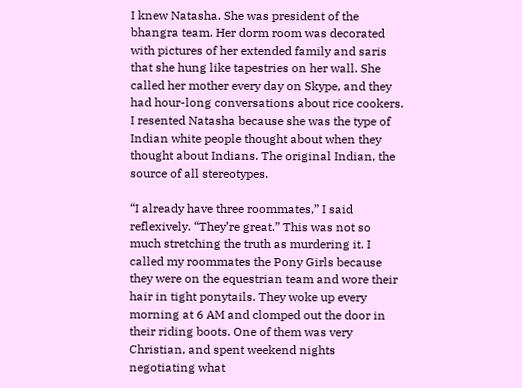I knew Natasha. She was president of the bhangra team. Her dorm room was decorated with pictures of her extended family and saris that she hung like tapestries on her wall. She called her mother every day on Skype, and they had hour-long conversations about rice cookers. I resented Natasha because she was the type of Indian white people thought about when they thought about Indians. The original Indian, the source of all stereotypes.

“I already have three roommates,” I said reflexively. “They’re great.” This was not so much stretching the truth as murdering it. I called my roommates the Pony Girls because they were on the equestrian team and wore their hair in tight ponytails. They woke up every morning at 6 AM and clomped out the door in their riding boots. One of them was very Christian, and spent weekend nights negotiating what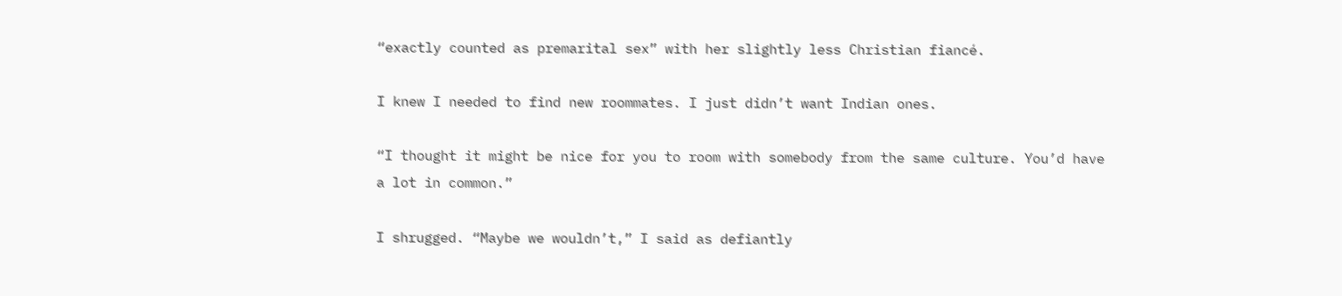“exactly counted as premarital sex” with her slightly less Christian fiancé.

I knew I needed to find new roommates. I just didn’t want Indian ones.

“I thought it might be nice for you to room with somebody from the same culture. You’d have a lot in common.”

I shrugged. “Maybe we wouldn’t,” I said as defiantly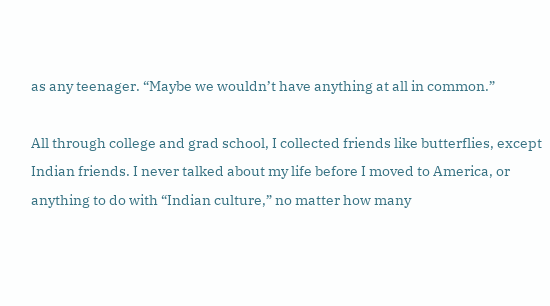as any teenager. “Maybe we wouldn’t have anything at all in common.”

All through college and grad school, I collected friends like butterflies, except Indian friends. I never talked about my life before I moved to America, or anything to do with “Indian culture,” no matter how many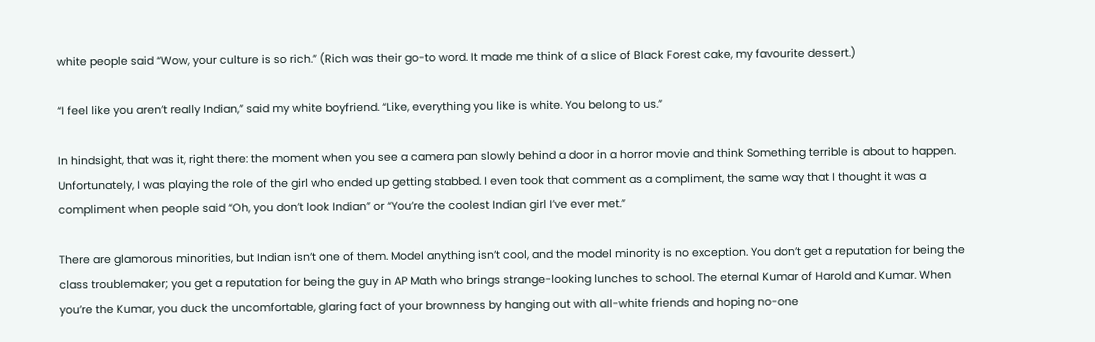white people said “Wow, your culture is so rich.” (Rich was their go-to word. It made me think of a slice of Black Forest cake, my favourite dessert.)

“I feel like you aren’t really Indian,” said my white boyfriend. “Like, everything you like is white. You belong to us.”

In hindsight, that was it, right there: the moment when you see a camera pan slowly behind a door in a horror movie and think Something terrible is about to happen. Unfortunately, I was playing the role of the girl who ended up getting stabbed. I even took that comment as a compliment, the same way that I thought it was a compliment when people said “Oh, you don’t look Indian” or “You’re the coolest Indian girl I’ve ever met.”

There are glamorous minorities, but Indian isn’t one of them. Model anything isn’t cool, and the model minority is no exception. You don’t get a reputation for being the class troublemaker; you get a reputation for being the guy in AP Math who brings strange-looking lunches to school. The eternal Kumar of Harold and Kumar. When you’re the Kumar, you duck the uncomfortable, glaring fact of your brownness by hanging out with all-white friends and hoping no-one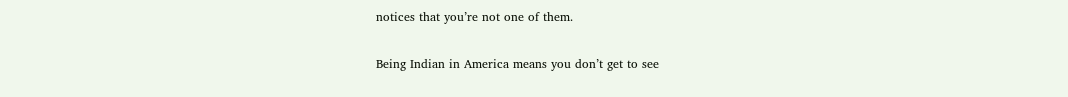notices that you’re not one of them.

Being Indian in America means you don’t get to see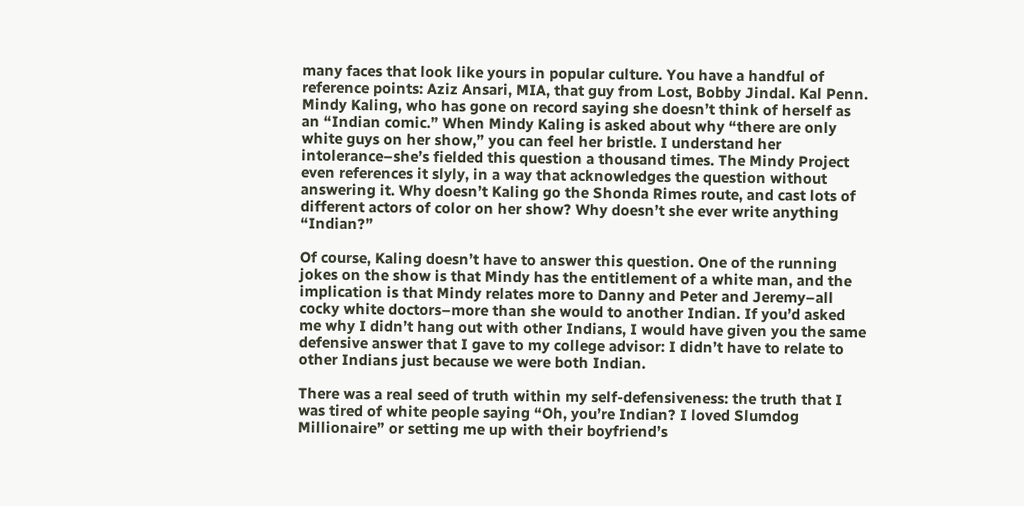many faces that look like yours in popular culture. You have a handful of reference points: Aziz Ansari, MIA, that guy from Lost, Bobby Jindal. Kal Penn. Mindy Kaling, who has gone on record saying she doesn’t think of herself as an “Indian comic.” When Mindy Kaling is asked about why “there are only white guys on her show,” you can feel her bristle. I understand her intolerance–she’s fielded this question a thousand times. The Mindy Project even references it slyly, in a way that acknowledges the question without answering it. Why doesn’t Kaling go the Shonda Rimes route, and cast lots of different actors of color on her show? Why doesn’t she ever write anything “Indian?”

Of course, Kaling doesn’t have to answer this question. One of the running jokes on the show is that Mindy has the entitlement of a white man, and the implication is that Mindy relates more to Danny and Peter and Jeremy–all cocky white doctors–more than she would to another Indian. If you’d asked me why I didn’t hang out with other Indians, I would have given you the same defensive answer that I gave to my college advisor: I didn’t have to relate to other Indians just because we were both Indian.

There was a real seed of truth within my self-defensiveness: the truth that I was tired of white people saying “Oh, you’re Indian? I loved Slumdog Millionaire” or setting me up with their boyfriend’s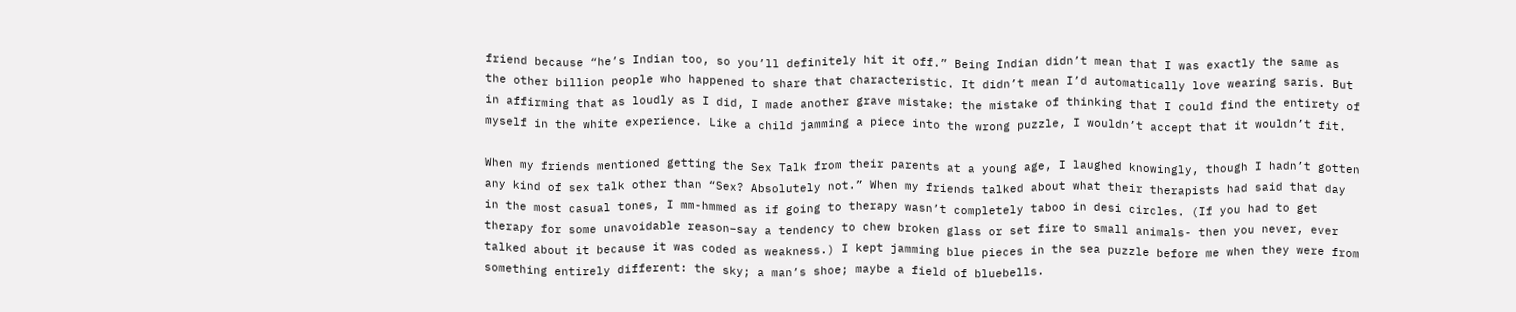friend because “he’s Indian too, so you’ll definitely hit it off.” Being Indian didn’t mean that I was exactly the same as the other billion people who happened to share that characteristic. It didn’t mean I’d automatically love wearing saris. But in affirming that as loudly as I did, I made another grave mistake: the mistake of thinking that I could find the entirety of myself in the white experience. Like a child jamming a piece into the wrong puzzle, I wouldn’t accept that it wouldn’t fit.

When my friends mentioned getting the Sex Talk from their parents at a young age, I laughed knowingly, though I hadn’t gotten any kind of sex talk other than “Sex? Absolutely not.” When my friends talked about what their therapists had said that day in the most casual tones, I mm-hmmed as if going to therapy wasn’t completely taboo in desi circles. (If you had to get therapy for some unavoidable reason–say a tendency to chew broken glass or set fire to small animals- then you never, ever talked about it because it was coded as weakness.) I kept jamming blue pieces in the sea puzzle before me when they were from something entirely different: the sky; a man’s shoe; maybe a field of bluebells.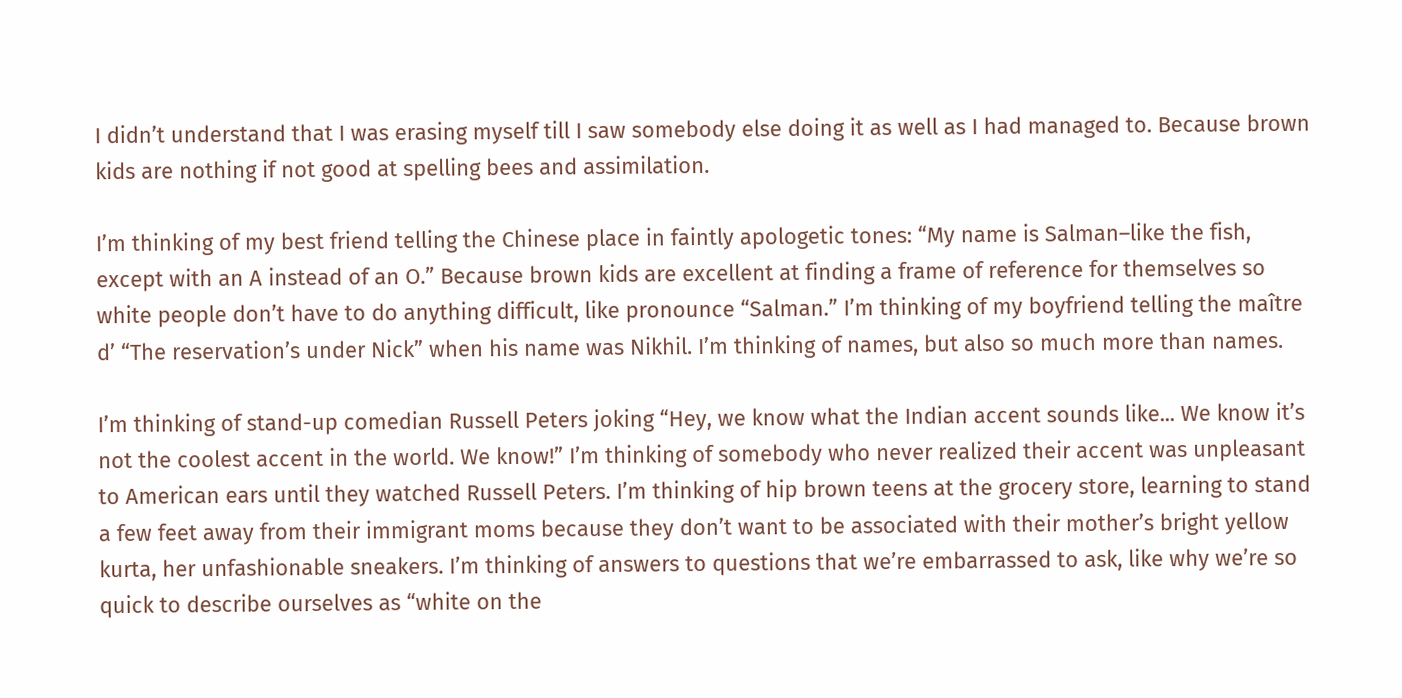I didn’t understand that I was erasing myself till I saw somebody else doing it as well as I had managed to. Because brown kids are nothing if not good at spelling bees and assimilation.

I’m thinking of my best friend telling the Chinese place in faintly apologetic tones: “My name is Salman–like the fish, except with an A instead of an O.” Because brown kids are excellent at finding a frame of reference for themselves so white people don’t have to do anything difficult, like pronounce “Salman.” I’m thinking of my boyfriend telling the maître d’ “The reservation’s under Nick” when his name was Nikhil. I’m thinking of names, but also so much more than names.

I’m thinking of stand-up comedian Russell Peters joking “Hey, we know what the Indian accent sounds like... We know it’s not the coolest accent in the world. We know!” I’m thinking of somebody who never realized their accent was unpleasant to American ears until they watched Russell Peters. I’m thinking of hip brown teens at the grocery store, learning to stand a few feet away from their immigrant moms because they don’t want to be associated with their mother’s bright yellow kurta, her unfashionable sneakers. I’m thinking of answers to questions that we’re embarrassed to ask, like why we’re so quick to describe ourselves as “white on the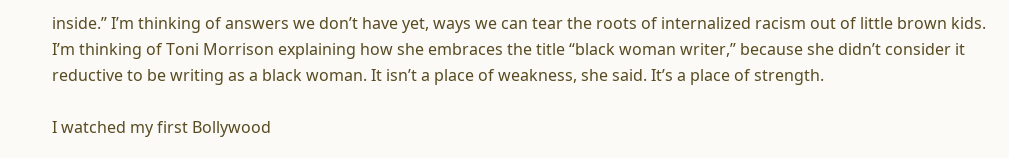inside.” I’m thinking of answers we don’t have yet, ways we can tear the roots of internalized racism out of little brown kids. I’m thinking of Toni Morrison explaining how she embraces the title “black woman writer,” because she didn’t consider it reductive to be writing as a black woman. It isn’t a place of weakness, she said. It’s a place of strength.

I watched my first Bollywood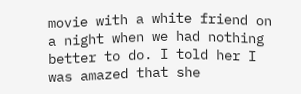movie with a white friend on a night when we had nothing better to do. I told her I was amazed that she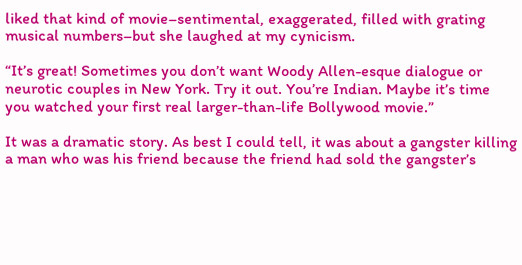liked that kind of movie–sentimental, exaggerated, filled with grating musical numbers–but she laughed at my cynicism.

“It’s great! Sometimes you don’t want Woody Allen-esque dialogue or neurotic couples in New York. Try it out. You’re Indian. Maybe it’s time you watched your first real larger-than-life Bollywood movie.”

It was a dramatic story. As best I could tell, it was about a gangster killing a man who was his friend because the friend had sold the gangster’s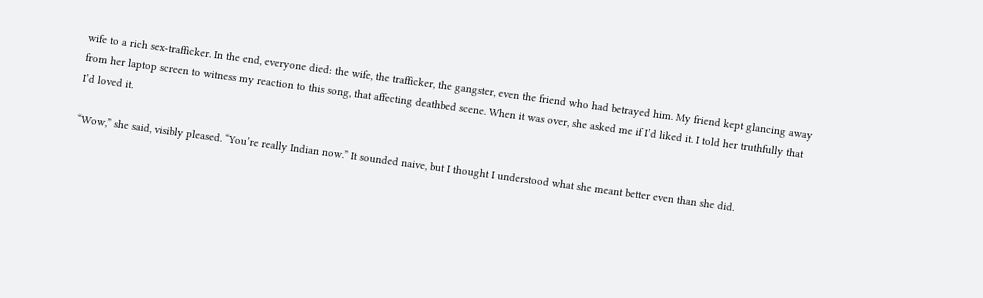wife to a rich sex-trafficker. In the end, everyone died: the wife, the trafficker, the gangster, even the friend who had betrayed him. My friend kept glancing away from her laptop screen to witness my reaction to this song, that affecting deathbed scene. When it was over, she asked me if I’d liked it. I told her truthfully that I’d loved it.

“Wow,” she said, visibly pleased. “You’re really Indian now.” It sounded naive, but I thought I understood what she meant better even than she did.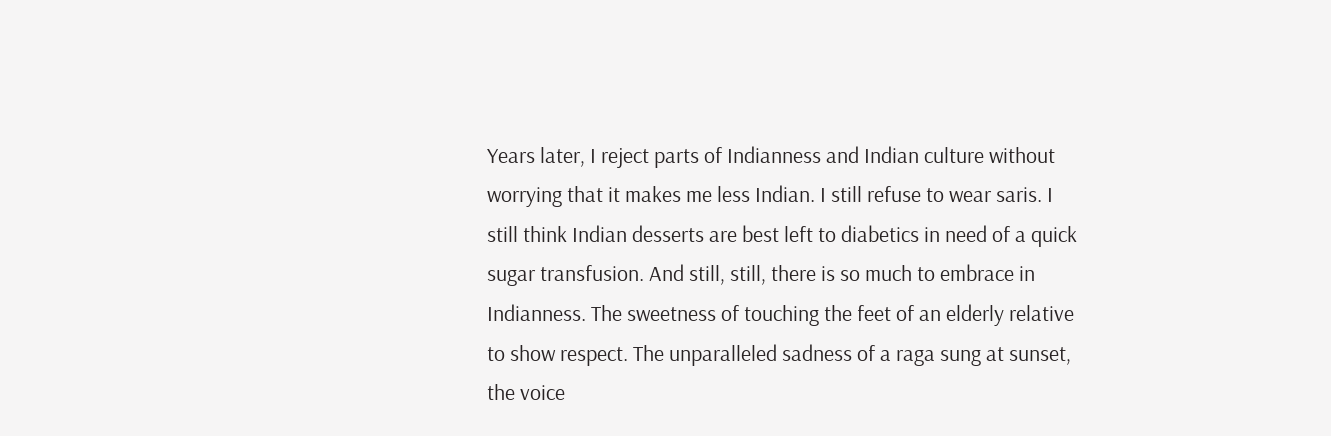Years later, I reject parts of Indianness and Indian culture without worrying that it makes me less Indian. I still refuse to wear saris. I still think Indian desserts are best left to diabetics in need of a quick sugar transfusion. And still, still, there is so much to embrace in Indianness. The sweetness of touching the feet of an elderly relative to show respect. The unparalleled sadness of a raga sung at sunset, the voice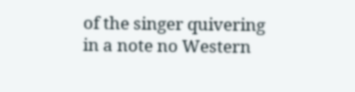of the singer quivering in a note no Western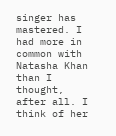singer has mastered. I had more in common with Natasha Khan than I thought, after all. I think of her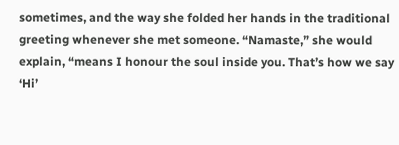sometimes, and the way she folded her hands in the traditional greeting whenever she met someone. “Namaste,” she would explain, “means I honour the soul inside you. That’s how we say ‘Hi’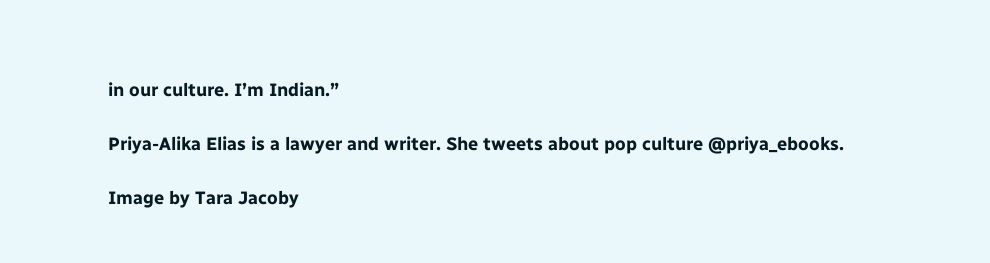in our culture. I’m Indian.”

Priya-Alika Elias is a lawyer and writer. She tweets about pop culture @priya_ebooks.

Image by Tara Jacoby